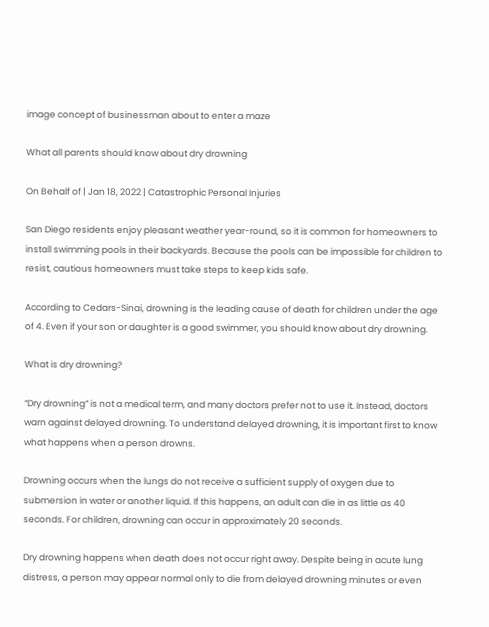image concept of businessman about to enter a maze

What all parents should know about dry drowning

On Behalf of | Jan 18, 2022 | Catastrophic Personal Injuries

San Diego residents enjoy pleasant weather year-round, so it is common for homeowners to install swimming pools in their backyards. Because the pools can be impossible for children to resist, cautious homeowners must take steps to keep kids safe.

According to Cedars-Sinai, drowning is the leading cause of death for children under the age of 4. Even if your son or daughter is a good swimmer, you should know about dry drowning.

What is dry drowning?

“Dry drowning” is not a medical term, and many doctors prefer not to use it. Instead, doctors warn against delayed drowning. To understand delayed drowning, it is important first to know what happens when a person drowns.

Drowning occurs when the lungs do not receive a sufficient supply of oxygen due to submersion in water or another liquid. If this happens, an adult can die in as little as 40 seconds. For children, drowning can occur in approximately 20 seconds.

Dry drowning happens when death does not occur right away. Despite being in acute lung distress, a person may appear normal only to die from delayed drowning minutes or even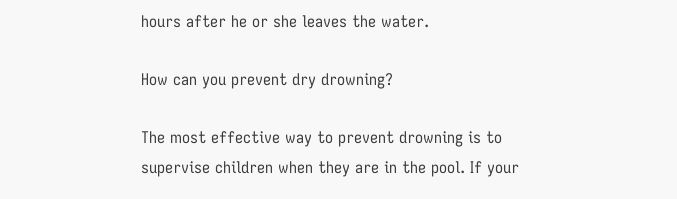hours after he or she leaves the water.

How can you prevent dry drowning?

The most effective way to prevent drowning is to supervise children when they are in the pool. If your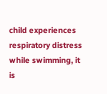child experiences respiratory distress while swimming, it is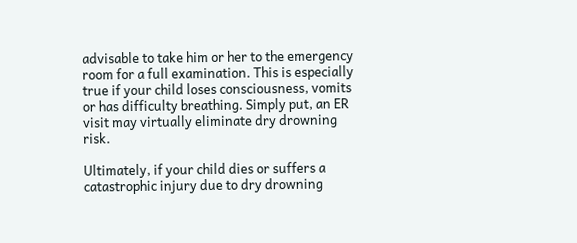advisable to take him or her to the emergency room for a full examination. This is especially true if your child loses consciousness, vomits or has difficulty breathing. Simply put, an ER visit may virtually eliminate dry drowning risk.

Ultimately, if your child dies or suffers a catastrophic injury due to dry drowning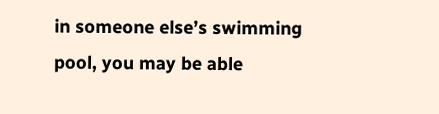in someone else’s swimming pool, you may be able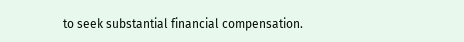to seek substantial financial compensation.